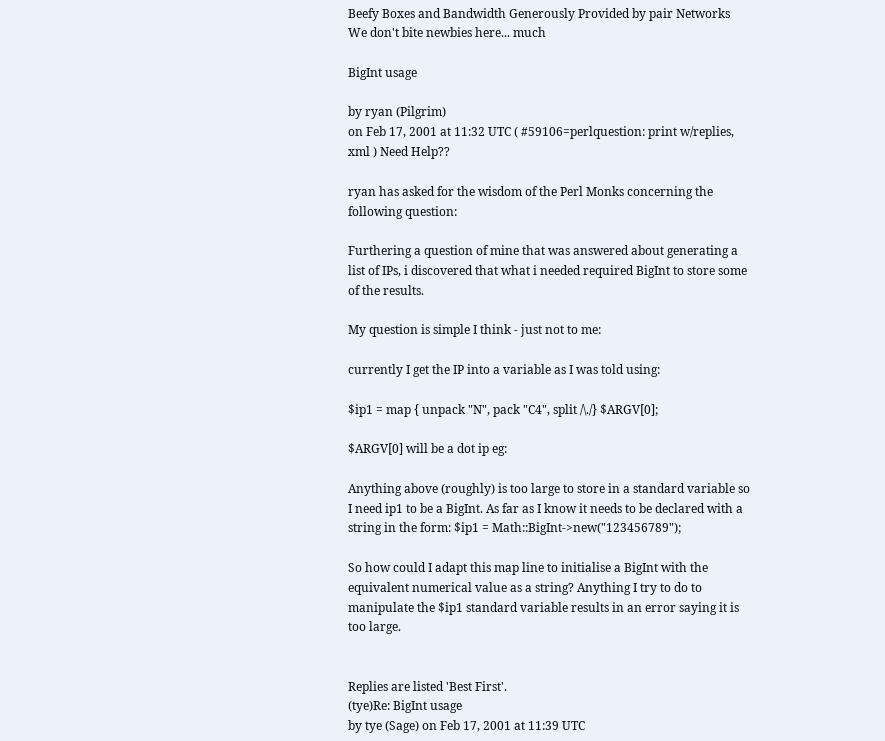Beefy Boxes and Bandwidth Generously Provided by pair Networks
We don't bite newbies here... much

BigInt usage

by ryan (Pilgrim)
on Feb 17, 2001 at 11:32 UTC ( #59106=perlquestion: print w/replies, xml ) Need Help??

ryan has asked for the wisdom of the Perl Monks concerning the following question:

Furthering a question of mine that was answered about generating a list of IPs, i discovered that what i needed required BigInt to store some of the results.

My question is simple I think - just not to me:

currently I get the IP into a variable as I was told using:

$ip1 = map { unpack "N", pack "C4", split /\./} $ARGV[0];

$ARGV[0] will be a dot ip eg:

Anything above (roughly) is too large to store in a standard variable so I need ip1 to be a BigInt. As far as I know it needs to be declared with a string in the form: $ip1 = Math::BigInt->new("123456789");

So how could I adapt this map line to initialise a BigInt with the equivalent numerical value as a string? Anything I try to do to manipulate the $ip1 standard variable results in an error saying it is too large.


Replies are listed 'Best First'.
(tye)Re: BigInt usage
by tye (Sage) on Feb 17, 2001 at 11:39 UTC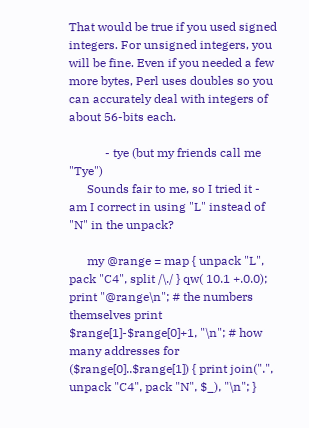That would be true if you used signed integers. For unsigned integers, you will be fine. Even if you needed a few more bytes, Perl uses doubles so you can accurately deal with integers of about 56-bits each.

            - tye (but my friends call me "Tye")
      Sounds fair to me, so I tried it - am I correct in using "L" instead of "N" in the unpack?

      my @range = map { unpack "L", pack "C4", split /\./ } qw( 10.1 +.0.0); print "@range\n"; # the numbers themselves print $range[1]-$range[0]+1, "\n"; # how many addresses for ($range[0]..$range[1]) { print join(".", unpack "C4", pack "N", $_), "\n"; }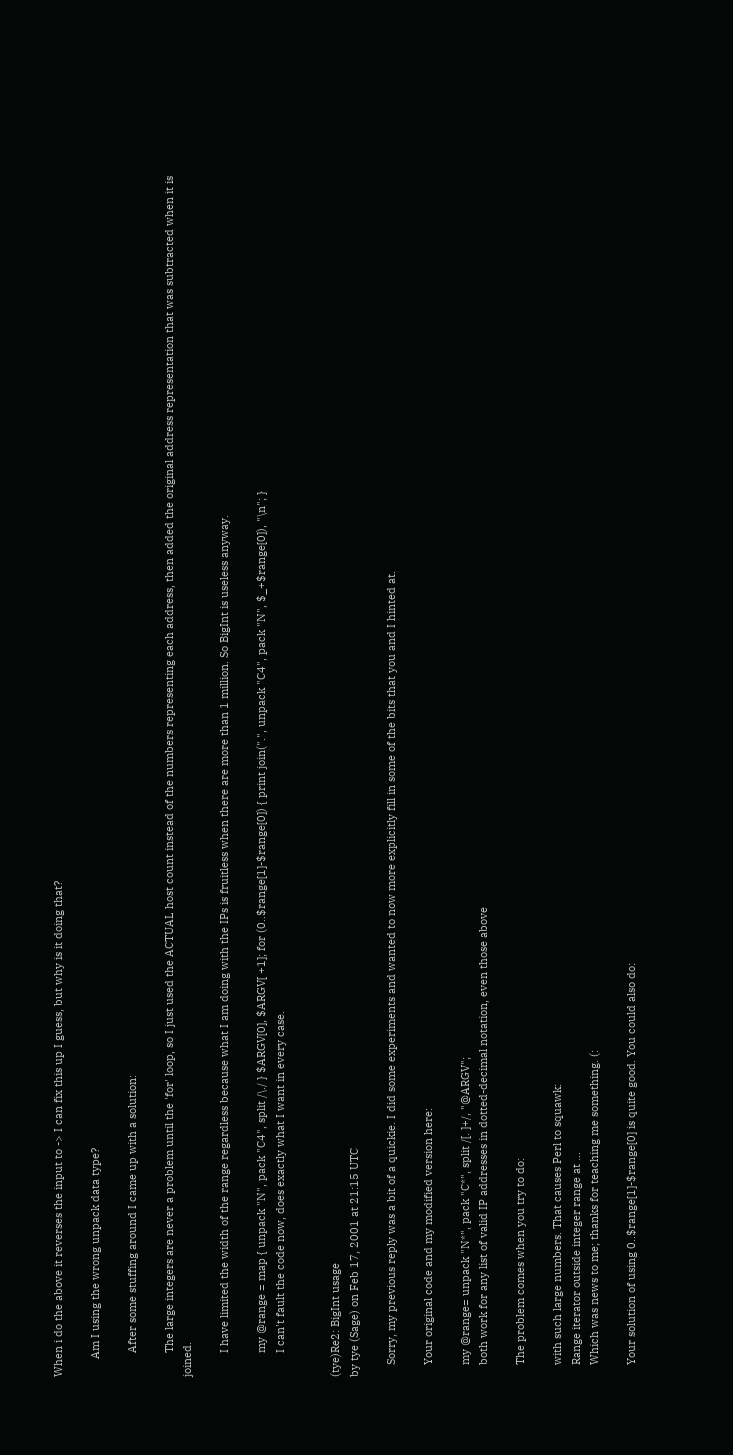When i do the above it reverses the input to -> I can fix this up I guess, but why is it doing that?

      Am I using the wrong unpack data type?

        After some stuffing around I came up with a solution:

        The large integers are never a problem until the 'for' loop, so I just used the ACTUAL host count instead of the numbers representing each address, then added the original address representation that was subtracted when it is joined.

        I have limited the width of the range regardless because what I am doing with the IPs is fruitless when there are more than 1 million. So BigInt is useless anyway.

        my @range = map { unpack "N", pack "C4", split /\./ } $ARGV[0], $ARGV[ +1]; for (0..$range[1]-$range[0]) { print join(".", unpack "C4", pack "N", $_+$range[0]), "\n"; }
        I can't fault the code now, does exactly what I want in every case.


(tye)Re2: BigInt usage
by tye (Sage) on Feb 17, 2001 at 21:15 UTC

    Sorry, my previous reply was a bit of a quickie. I did some experiments and wanted to now more explicitly fill in some of the bits that you and I hinted at.

    Your original code and my modified version here:

    my @range= unpack "N*", pack "C*", split /[. ]+/, "@ARGV";
    both work for any list of valid IP addresses in dotted-decimal notation, even those above

    The problem comes when you try to do:

    with such large numbers. That causes Perl to squawk:
    Range iterator outside integer range at ...
    Which was news to me; thanks for teaching me something. (:

    Your solution of using 0..$range[1]-$range[0] is quite good. You could also do: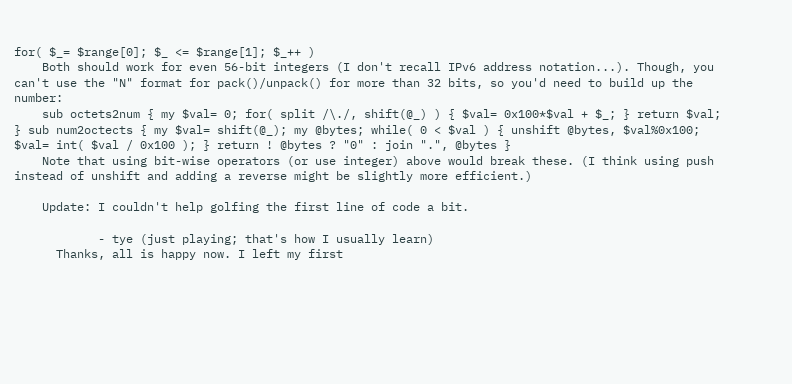for( $_= $range[0]; $_ <= $range[1]; $_++ )
    Both should work for even 56-bit integers (I don't recall IPv6 address notation...). Though, you can't use the "N" format for pack()/unpack() for more than 32 bits, so you'd need to build up the number:
    sub octets2num { my $val= 0; for( split /\./, shift(@_) ) { $val= 0x100*$val + $_; } return $val; } sub num2octects { my $val= shift(@_); my @bytes; while( 0 < $val ) { unshift @bytes, $val%0x100; $val= int( $val / 0x100 ); } return ! @bytes ? "0" : join ".", @bytes }
    Note that using bit-wise operators (or use integer) above would break these. (I think using push instead of unshift and adding a reverse might be slightly more efficient.)

    Update: I couldn't help golfing the first line of code a bit.

            - tye (just playing; that's how I usually learn)
      Thanks, all is happy now. I left my first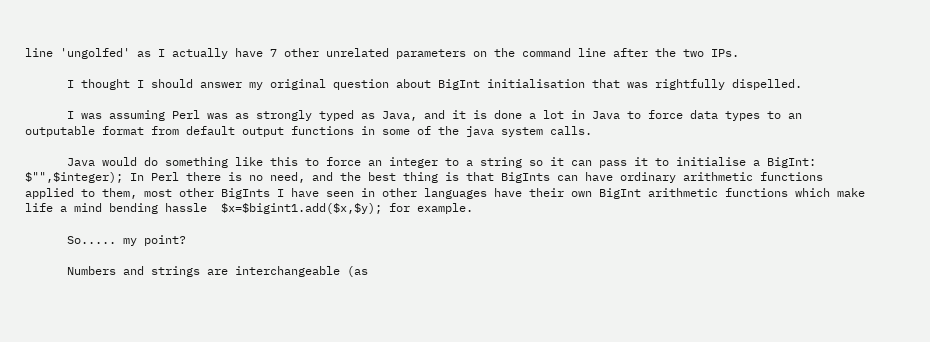line 'ungolfed' as I actually have 7 other unrelated parameters on the command line after the two IPs.

      I thought I should answer my original question about BigInt initialisation that was rightfully dispelled.

      I was assuming Perl was as strongly typed as Java, and it is done a lot in Java to force data types to an outputable format from default output functions in some of the java system calls.

      Java would do something like this to force an integer to a string so it can pass it to initialise a BigInt: $"",$integer); In Perl there is no need, and the best thing is that BigInts can have ordinary arithmetic functions applied to them, most other BigInts I have seen in other languages have their own BigInt arithmetic functions which make life a mind bending hassle  $x=$bigint1.add($x,$y); for example.

      So..... my point?

      Numbers and strings are interchangeable (as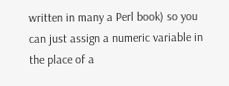written in many a Perl book) so you can just assign a numeric variable in the place of a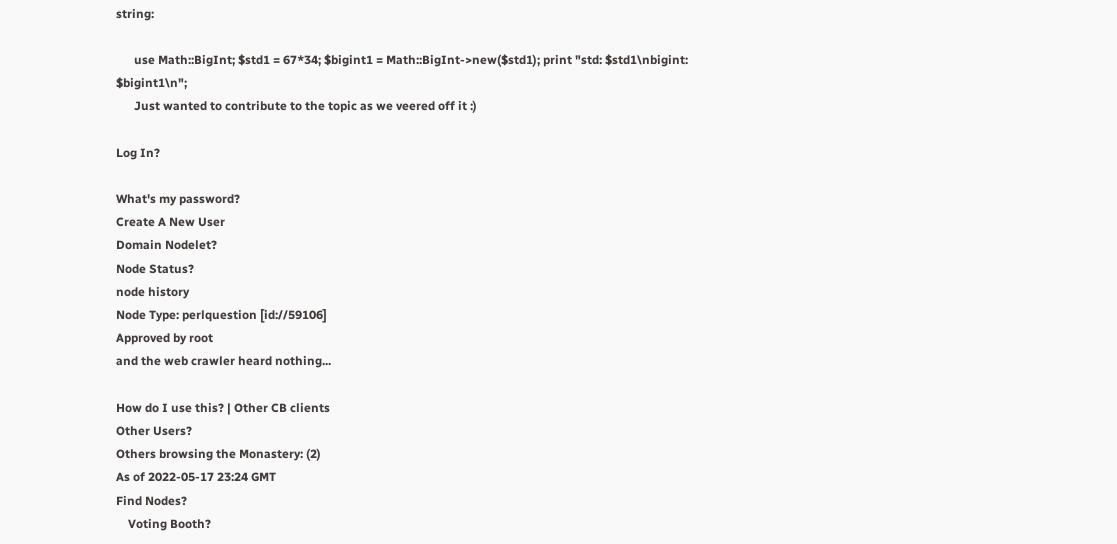string:

      use Math::BigInt; $std1 = 67*34; $bigint1 = Math::BigInt->new($std1); print "std: $std1\nbigint: $bigint1\n";
      Just wanted to contribute to the topic as we veered off it :)

Log In?

What's my password?
Create A New User
Domain Nodelet?
Node Status?
node history
Node Type: perlquestion [id://59106]
Approved by root
and the web crawler heard nothing...

How do I use this? | Other CB clients
Other Users?
Others browsing the Monastery: (2)
As of 2022-05-17 23:24 GMT
Find Nodes?
    Voting Booth?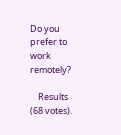Do you prefer to work remotely?

    Results (68 votes).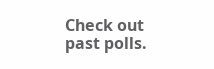Check out past polls.